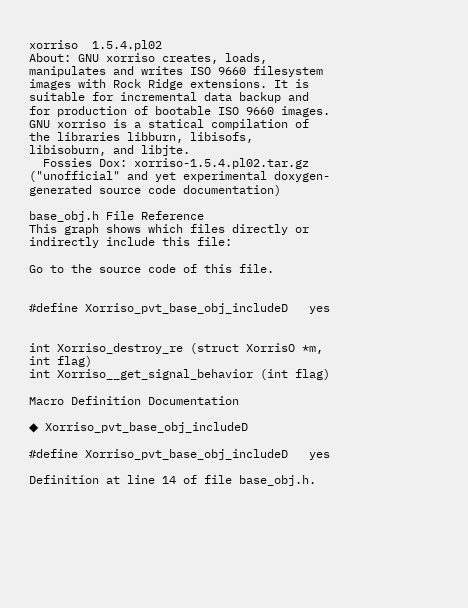xorriso  1.5.4.pl02
About: GNU xorriso creates, loads, manipulates and writes ISO 9660 filesystem images with Rock Ridge extensions. It is suitable for incremental data backup and for production of bootable ISO 9660 images. GNU xorriso is a statical compilation of the libraries libburn, libisofs, libisoburn, and libjte.
  Fossies Dox: xorriso-1.5.4.pl02.tar.gz  ("unofficial" and yet experimental doxygen-generated source code documentation)

base_obj.h File Reference
This graph shows which files directly or indirectly include this file:

Go to the source code of this file.


#define Xorriso_pvt_base_obj_includeD   yes


int Xorriso_destroy_re (struct XorrisO *m, int flag)
int Xorriso__get_signal_behavior (int flag)

Macro Definition Documentation

◆ Xorriso_pvt_base_obj_includeD

#define Xorriso_pvt_base_obj_includeD   yes

Definition at line 14 of file base_obj.h.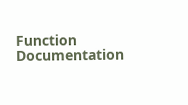Function Documentation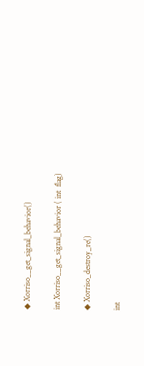◆ Xorriso__get_signal_behavior()

int Xorriso__get_signal_behavior ( int  flag)

◆ Xorriso_destroy_re()

int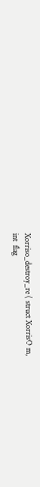Xorriso_destroy_re ( struct XorrisO m,
int  flag